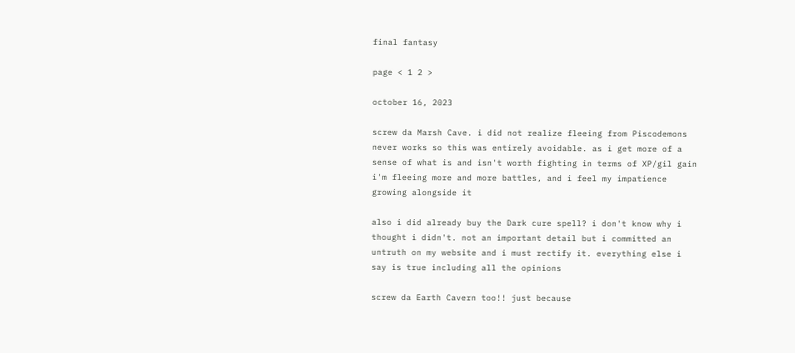final fantasy

page < 1 2 >

october 16, 2023

screw da Marsh Cave. i did not realize fleeing from Piscodemons never works so this was entirely avoidable. as i get more of a sense of what is and isn't worth fighting in terms of XP/gil gain i'm fleeing more and more battles, and i feel my impatience growing alongside it

also i did already buy the Dark cure spell? i don't know why i thought i didn't. not an important detail but i committed an untruth on my website and i must rectify it. everything else i say is true including all the opinions

screw da Earth Cavern too!! just because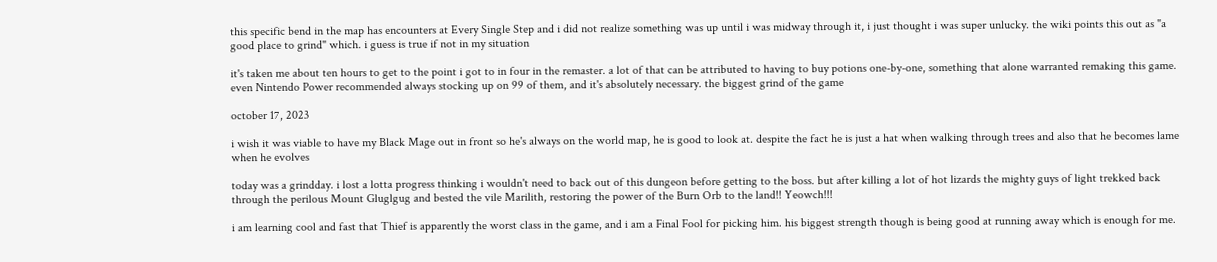this specific bend in the map has encounters at Every Single Step and i did not realize something was up until i was midway through it, i just thought i was super unlucky. the wiki points this out as "a good place to grind" which. i guess is true if not in my situation

it's taken me about ten hours to get to the point i got to in four in the remaster. a lot of that can be attributed to having to buy potions one-by-one, something that alone warranted remaking this game. even Nintendo Power recommended always stocking up on 99 of them, and it's absolutely necessary. the biggest grind of the game

october 17, 2023

i wish it was viable to have my Black Mage out in front so he's always on the world map, he is good to look at. despite the fact he is just a hat when walking through trees and also that he becomes lame when he evolves

today was a grindday. i lost a lotta progress thinking i wouldn't need to back out of this dungeon before getting to the boss. but after killing a lot of hot lizards the mighty guys of light trekked back through the perilous Mount Gluglgug and bested the vile Marilith, restoring the power of the Burn Orb to the land!! Yeowch!!!

i am learning cool and fast that Thief is apparently the worst class in the game, and i am a Final Fool for picking him. his biggest strength though is being good at running away which is enough for me.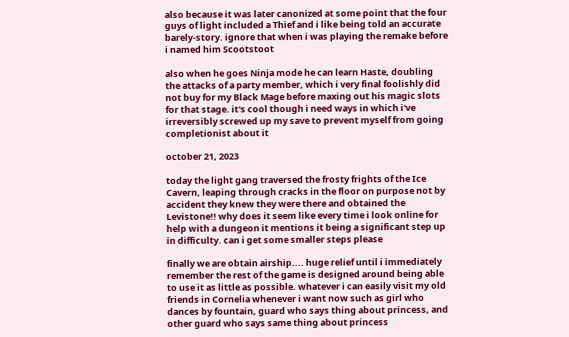also because it was later canonized at some point that the four guys of light included a Thief and i like being told an accurate barely-story. ignore that when i was playing the remake before i named him Scootstoot

also when he goes Ninja mode he can learn Haste, doubling the attacks of a party member, which i very final foolishly did not buy for my Black Mage before maxing out his magic slots for that stage. it's cool though i need ways in which i've irreversibly screwed up my save to prevent myself from going completionist about it

october 21, 2023

today the light gang traversed the frosty frights of the Ice Cavern, leaping through cracks in the floor on purpose not by accident they knew they were there and obtained the Levistone!! why does it seem like every time i look online for help with a dungeon it mentions it being a significant step up in difficulty. can i get some smaller steps please

finally we are obtain airship.... huge relief until i immediately remember the rest of the game is designed around being able to use it as little as possible. whatever i can easily visit my old friends in Cornelia whenever i want now such as girl who dances by fountain, guard who says thing about princess, and other guard who says same thing about princess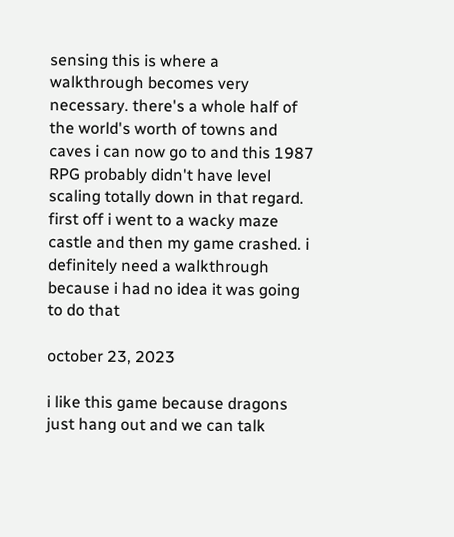sensing this is where a walkthrough becomes very necessary. there's a whole half of the world's worth of towns and caves i can now go to and this 1987 RPG probably didn't have level scaling totally down in that regard. first off i went to a wacky maze castle and then my game crashed. i definitely need a walkthrough because i had no idea it was going to do that

october 23, 2023

i like this game because dragons just hang out and we can talk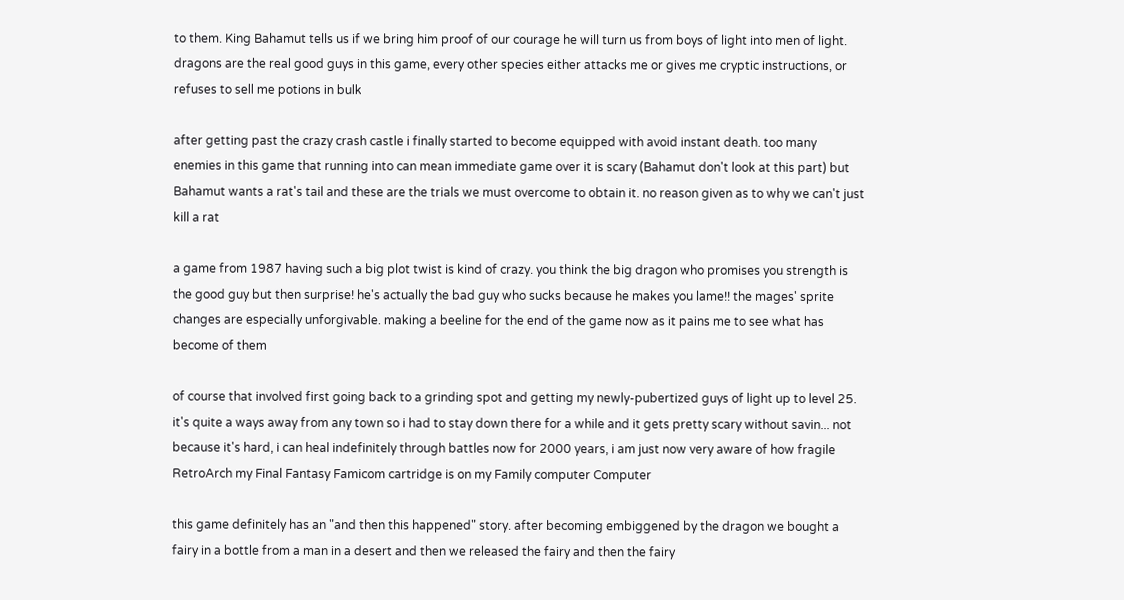to them. King Bahamut tells us if we bring him proof of our courage he will turn us from boys of light into men of light. dragons are the real good guys in this game, every other species either attacks me or gives me cryptic instructions, or refuses to sell me potions in bulk

after getting past the crazy crash castle i finally started to become equipped with avoid instant death. too many enemies in this game that running into can mean immediate game over it is scary (Bahamut don't look at this part) but Bahamut wants a rat's tail and these are the trials we must overcome to obtain it. no reason given as to why we can't just kill a rat

a game from 1987 having such a big plot twist is kind of crazy. you think the big dragon who promises you strength is the good guy but then surprise! he's actually the bad guy who sucks because he makes you lame!! the mages' sprite changes are especially unforgivable. making a beeline for the end of the game now as it pains me to see what has become of them

of course that involved first going back to a grinding spot and getting my newly-pubertized guys of light up to level 25. it's quite a ways away from any town so i had to stay down there for a while and it gets pretty scary without savin... not because it's hard, i can heal indefinitely through battles now for 2000 years, i am just now very aware of how fragile RetroArch my Final Fantasy Famicom cartridge is on my Family computer Computer

this game definitely has an "and then this happened" story. after becoming embiggened by the dragon we bought a fairy in a bottle from a man in a desert and then we released the fairy and then the fairy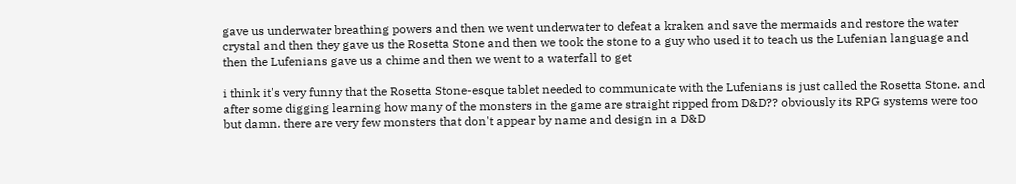gave us underwater breathing powers and then we went underwater to defeat a kraken and save the mermaids and restore the water crystal and then they gave us the Rosetta Stone and then we took the stone to a guy who used it to teach us the Lufenian language and then the Lufenians gave us a chime and then we went to a waterfall to get

i think it's very funny that the Rosetta Stone-esque tablet needed to communicate with the Lufenians is just called the Rosetta Stone. and after some digging learning how many of the monsters in the game are straight ripped from D&D?? obviously its RPG systems were too but damn. there are very few monsters that don't appear by name and design in a D&D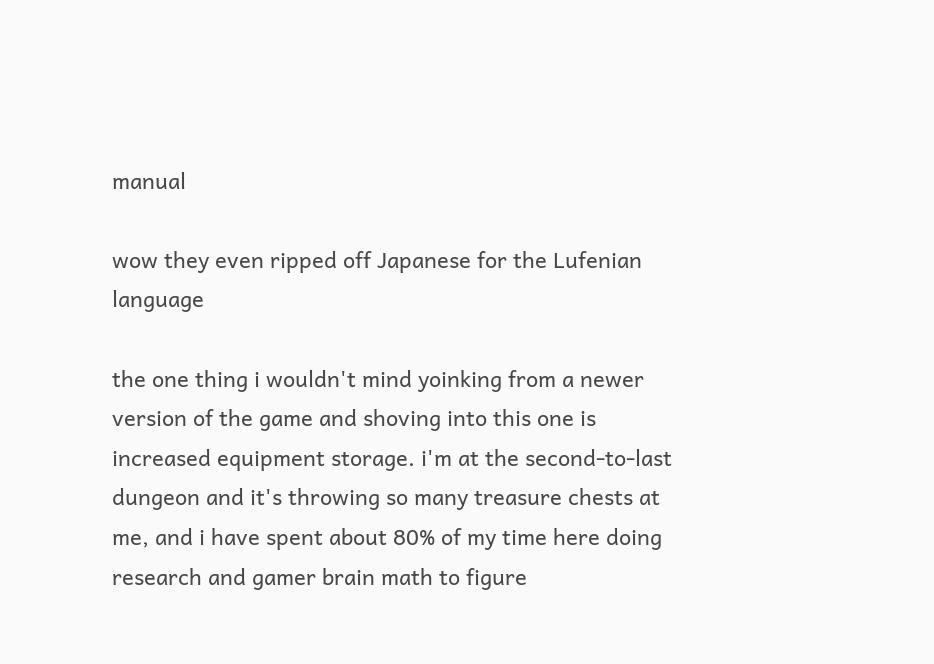manual

wow they even ripped off Japanese for the Lufenian language

the one thing i wouldn't mind yoinking from a newer version of the game and shoving into this one is increased equipment storage. i'm at the second-to-last dungeon and it's throwing so many treasure chests at me, and i have spent about 80% of my time here doing research and gamer brain math to figure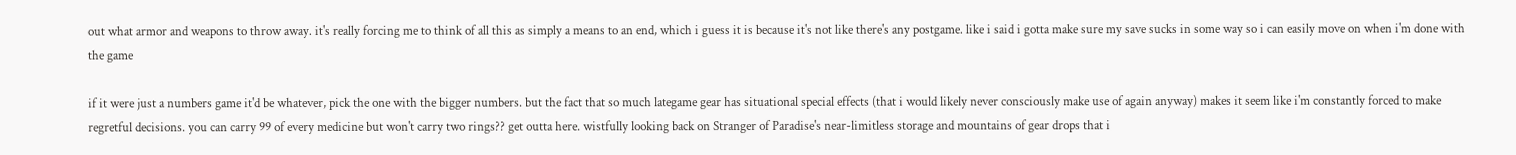out what armor and weapons to throw away. it's really forcing me to think of all this as simply a means to an end, which i guess it is because it's not like there's any postgame. like i said i gotta make sure my save sucks in some way so i can easily move on when i'm done with the game

if it were just a numbers game it'd be whatever, pick the one with the bigger numbers. but the fact that so much lategame gear has situational special effects (that i would likely never consciously make use of again anyway) makes it seem like i'm constantly forced to make regretful decisions. you can carry 99 of every medicine but won't carry two rings?? get outta here. wistfully looking back on Stranger of Paradise's near-limitless storage and mountains of gear drops that i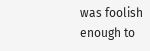was foolish enough to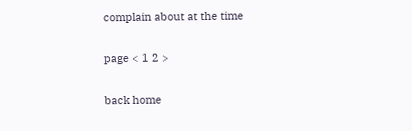complain about at the time

page < 1 2 >

back home